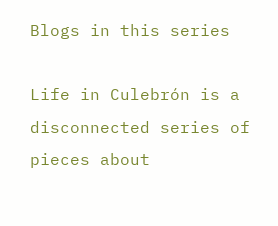Blogs in this series

Life in Culebrón is a disconnected series of pieces about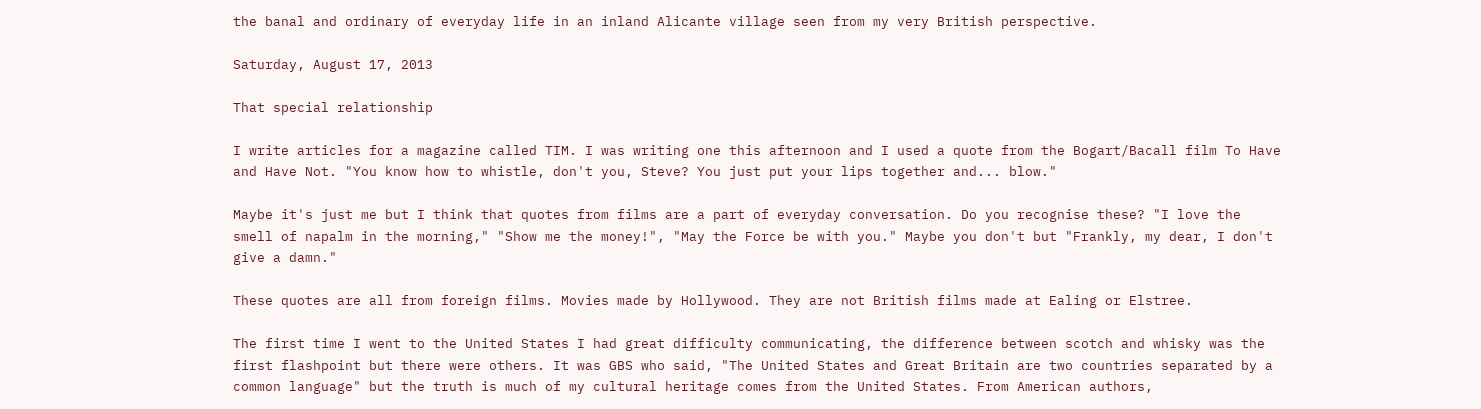the banal and ordinary of everyday life in an inland Alicante village seen from my very British perspective.

Saturday, August 17, 2013

That special relationship

I write articles for a magazine called TIM. I was writing one this afternoon and I used a quote from the Bogart/Bacall film To Have and Have Not. "You know how to whistle, don't you, Steve? You just put your lips together and... blow."

Maybe it's just me but I think that quotes from films are a part of everyday conversation. Do you recognise these? "I love the smell of napalm in the morning," "Show me the money!", "May the Force be with you." Maybe you don't but "Frankly, my dear, I don't give a damn."

These quotes are all from foreign films. Movies made by Hollywood. They are not British films made at Ealing or Elstree.

The first time I went to the United States I had great difficulty communicating, the difference between scotch and whisky was the first flashpoint but there were others. It was GBS who said, "The United States and Great Britain are two countries separated by a common language" but the truth is much of my cultural heritage comes from the United States. From American authors,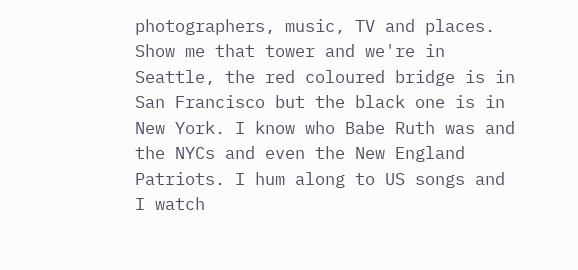photographers, music, TV and places. Show me that tower and we're in Seattle, the red coloured bridge is in San Francisco but the black one is in New York. I know who Babe Ruth was and the NYCs and even the New England Patriots. I hum along to US songs and I watch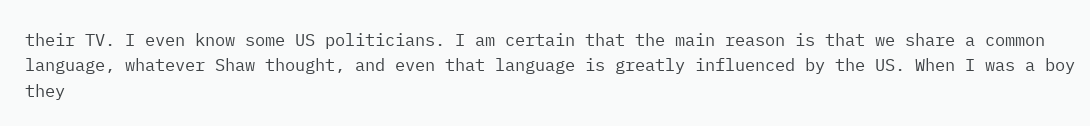their TV. I even know some US politicians. I am certain that the main reason is that we share a common language, whatever Shaw thought, and even that language is greatly influenced by the US. When I was a boy they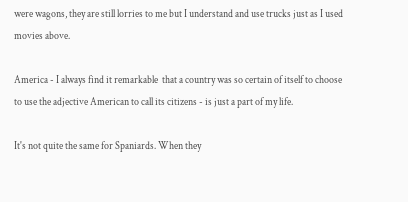were wagons, they are still lorries to me but I understand and use trucks just as I used movies above.

America - I always find it remarkable  that a country was so certain of itself to choose to use the adjective American to call its citizens - is just a part of my life.

It's not quite the same for Spaniards. When they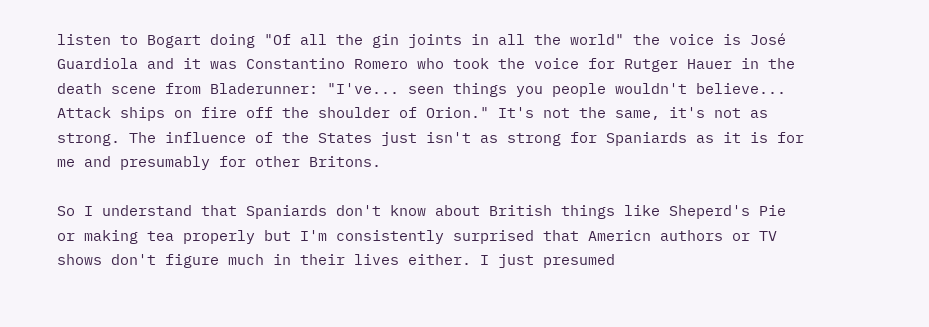listen to Bogart doing "Of all the gin joints in all the world" the voice is José Guardiola and it was Constantino Romero who took the voice for Rutger Hauer in the death scene from Bladerunner: "I've... seen things you people wouldn't believe... Attack ships on fire off the shoulder of Orion." It's not the same, it's not as strong. The influence of the States just isn't as strong for Spaniards as it is for me and presumably for other Britons.

So I understand that Spaniards don't know about British things like Sheperd's Pie or making tea properly but I'm consistently surprised that Americn authors or TV shows don't figure much in their lives either. I just presumed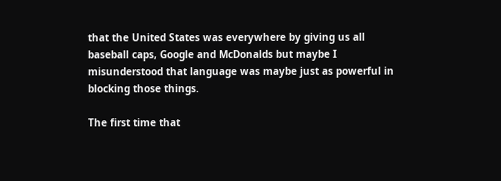that the United States was everywhere by giving us all baseball caps, Google and McDonalds but maybe I misunderstood that language was maybe just as powerful in blocking those things.

The first time that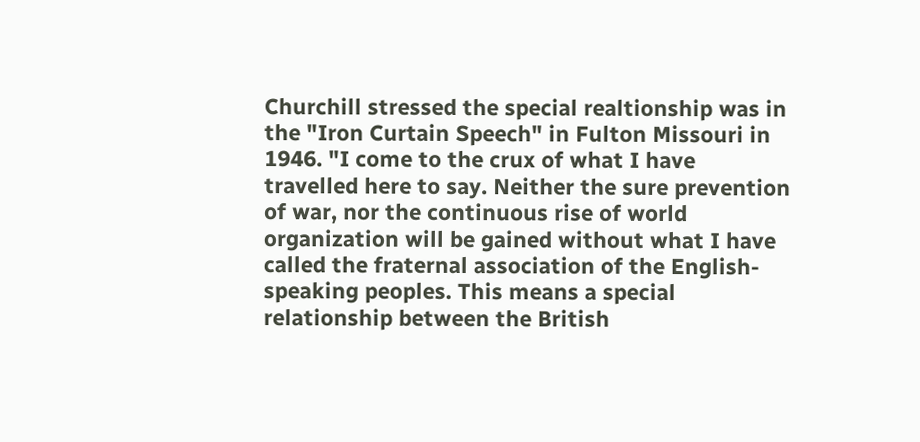Churchill stressed the special realtionship was in the "Iron Curtain Speech" in Fulton Missouri in 1946. "I come to the crux of what I have travelled here to say. Neither the sure prevention of war, nor the continuous rise of world organization will be gained without what I have called the fraternal association of the English-speaking peoples. This means a special relationship between the British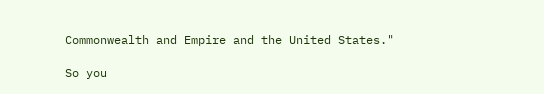Commonwealth and Empire and the United States."

So you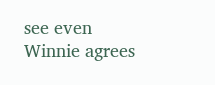see even Winnie agrees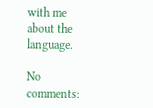with me about the language.

No comments: